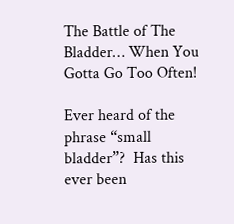The Battle of The Bladder… When You Gotta Go Too Often!

Ever heard of the phrase “small bladder”?  Has this ever been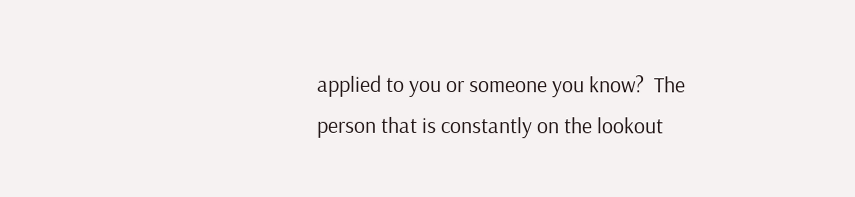applied to you or someone you know?  The person that is constantly on the lookout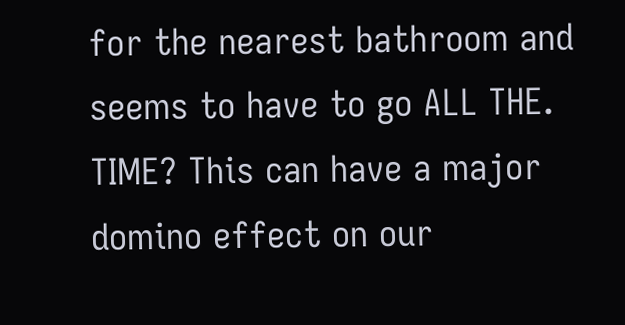for the nearest bathroom and seems to have to go ALL THE. TIME? This can have a major domino effect on our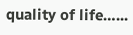quality of life…...